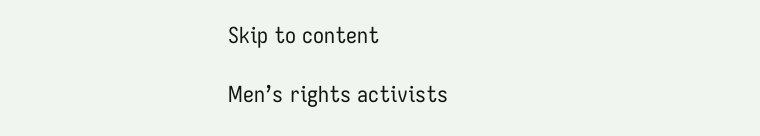Skip to content

Men’s rights activists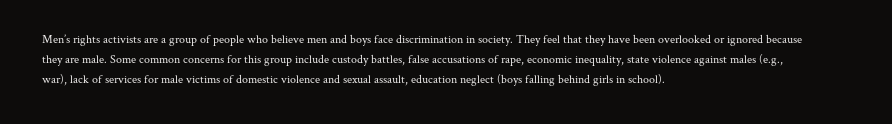Men’s rights activists are a group of people who believe men and boys face discrimination in society. They feel that they have been overlooked or ignored because they are male. Some common concerns for this group include custody battles, false accusations of rape, economic inequality, state violence against males (e.g., war), lack of services for male victims of domestic violence and sexual assault, education neglect (boys falling behind girls in school).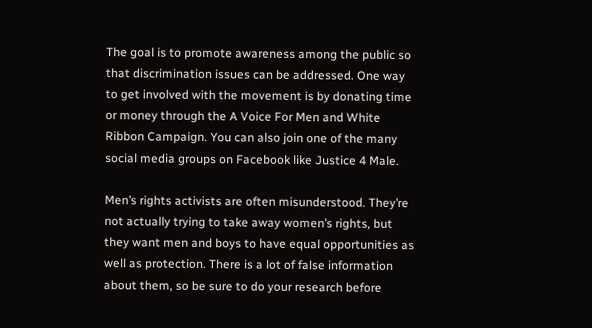The goal is to promote awareness among the public so that discrimination issues can be addressed. One way to get involved with the movement is by donating time or money through the A Voice For Men and White Ribbon Campaign. You can also join one of the many social media groups on Facebook like Justice 4 Male.

Men’s rights activists are often misunderstood. They’re not actually trying to take away women’s rights, but they want men and boys to have equal opportunities as well as protection. There is a lot of false information about them, so be sure to do your research before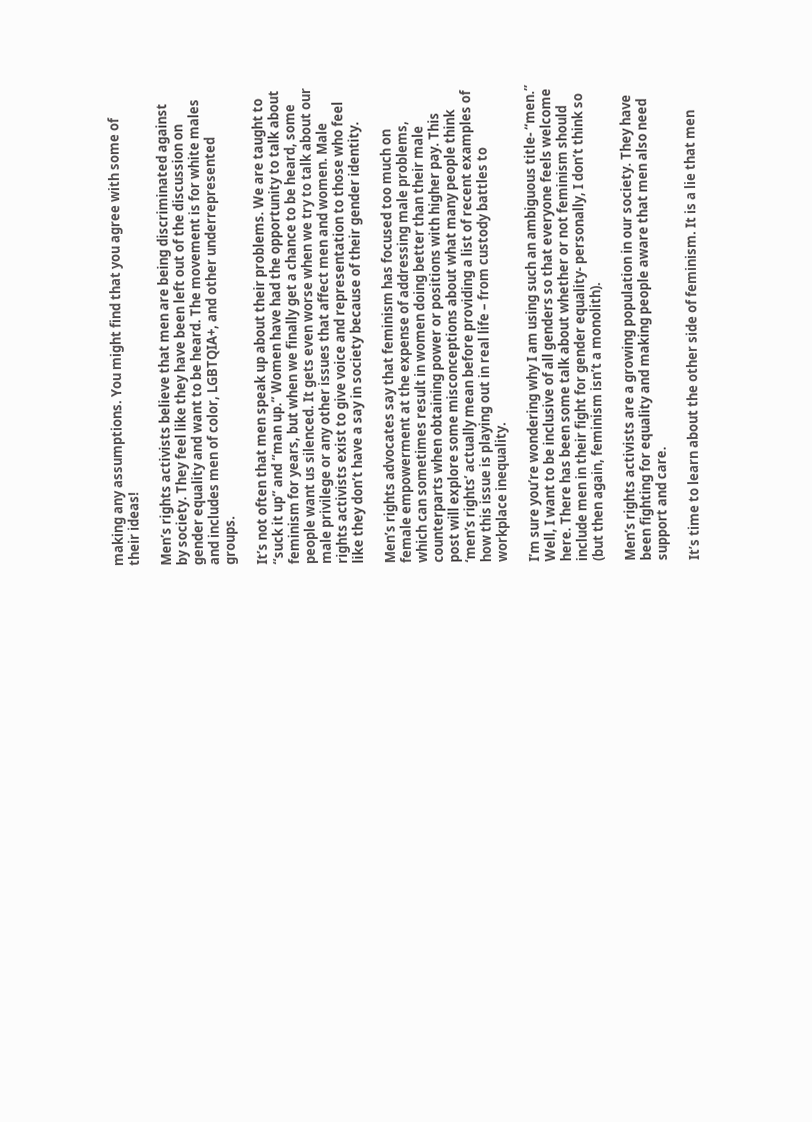making any assumptions. You might find that you agree with some of their ideas!

Men’s rights activists believe that men are being discriminated against by society. They feel like they have been left out of the discussion on gender equality and want to be heard. The movement is for white males and includes men of color, LGBTQIA+, and other underrepresented groups.

It’s not often that men speak up about their problems. We are taught to “suck it up” and “man up.” Women have had the opportunity to talk about feminism for years, but when we finally get a chance to be heard, some people want us silenced. It gets even worse when we try to talk about our male privilege or any other issues that affect men and women. Male rights activists exist to give voice and representation to those who feel like they don’t have a say in society because of their gender identity.

Men’s rights advocates say that feminism has focused too much on female empowerment at the expense of addressing male problems, which can sometimes result in women doing better than their male counterparts when obtaining power or positions with higher pay. This post will explore some misconceptions about what many people think ‘men’s rights’ actually mean before providing a list of recent examples of how this issue is playing out in real life – from custody battles to workplace inequality.

I’m sure you’re wondering why I am using such an ambiguous title- “men.” Well, I want to be inclusive of all genders so that everyone feels welcome here. There has been some talk about whether or not feminism should include men in their fight for gender equality- personally, I don’t think so (but then again, feminism isn’t a monolith).

Men’s rights activists are a growing population in our society. They have been fighting for equality and making people aware that men also need support and care.

It’s time to learn about the other side of feminism. It is a lie that men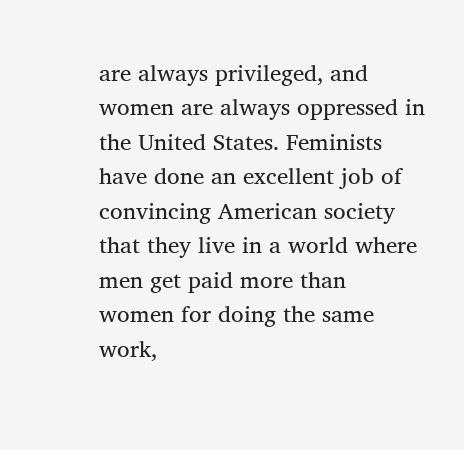are always privileged, and women are always oppressed in the United States. Feminists have done an excellent job of convincing American society that they live in a world where men get paid more than women for doing the same work,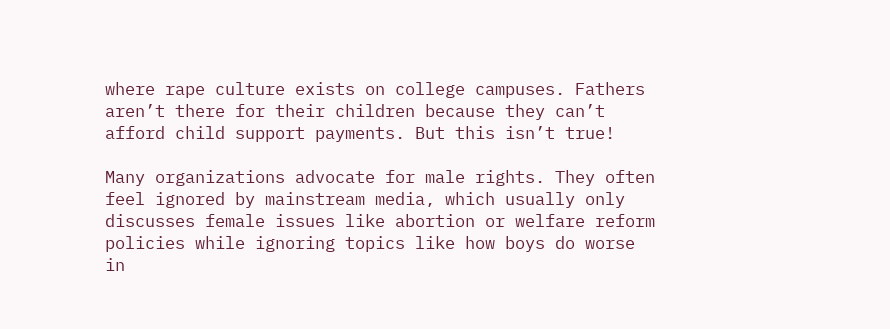where rape culture exists on college campuses. Fathers aren’t there for their children because they can’t afford child support payments. But this isn’t true!

Many organizations advocate for male rights. They often feel ignored by mainstream media, which usually only discusses female issues like abortion or welfare reform policies while ignoring topics like how boys do worse in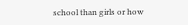school than girls or how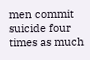men commit suicide four times as much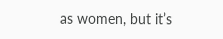as women, but it’s